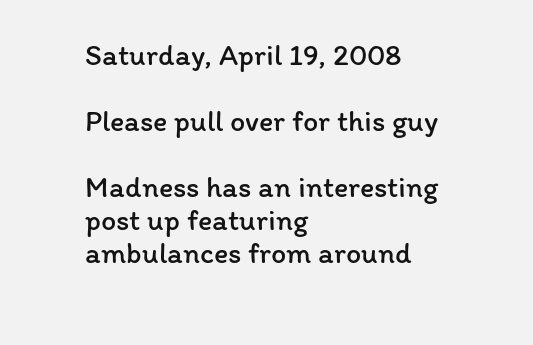Saturday, April 19, 2008

Please pull over for this guy

Madness has an interesting post up featuring ambulances from around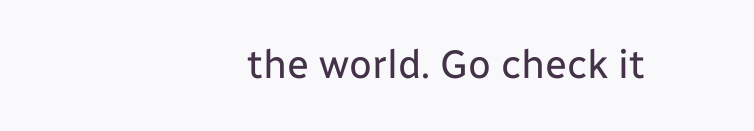the world. Go check it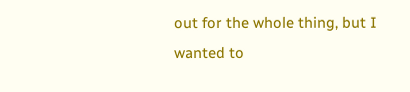out for the whole thing, but I wanted to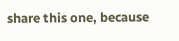share this one, because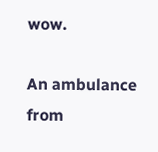wow.

An ambulance from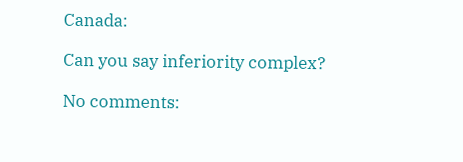Canada:

Can you say inferiority complex?

No comments: